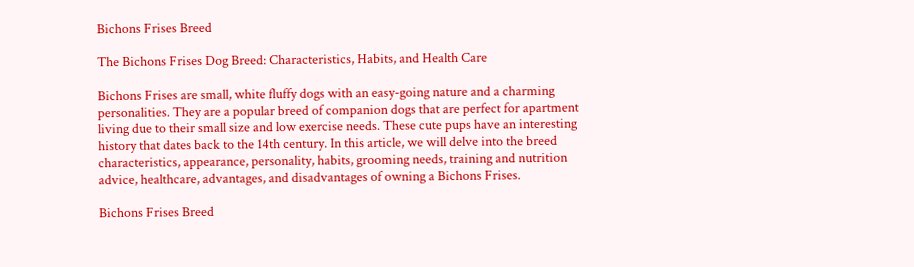Bichons Frises Breed

The Bichons Frises Dog Breed: Characteristics, Habits, and Health Care

Bichons Frises are small, white fluffy dogs with an easy-going nature and a charming personalities. They are a popular breed of companion dogs that are perfect for apartment living due to their small size and low exercise needs. These cute pups have an interesting history that dates back to the 14th century. In this article, we will delve into the breed characteristics, appearance, personality, habits, grooming needs, training and nutrition advice, healthcare, advantages, and disadvantages of owning a Bichons Frises.

Bichons Frises Breed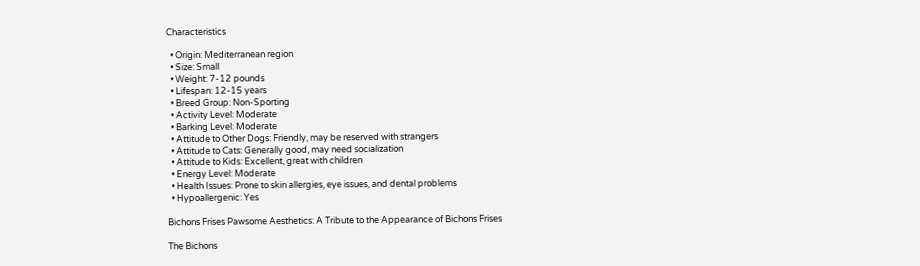Characteristics

  • Origin: Mediterranean region
  • Size: Small
  • Weight: 7-12 pounds
  • Lifespan: 12-15 years
  • Breed Group: Non-Sporting
  • Activity Level: Moderate
  • Barking Level: Moderate
  • Attitude to Other Dogs: Friendly, may be reserved with strangers
  • Attitude to Cats: Generally good, may need socialization
  • Attitude to Kids: Excellent, great with children
  • Energy Level: Moderate
  • Health Issues: Prone to skin allergies, eye issues, and dental problems
  • Hypoallergenic: Yes

Bichons Frises Pawsome Aesthetics: A Tribute to the Appearance of Bichons Frises

The Bichons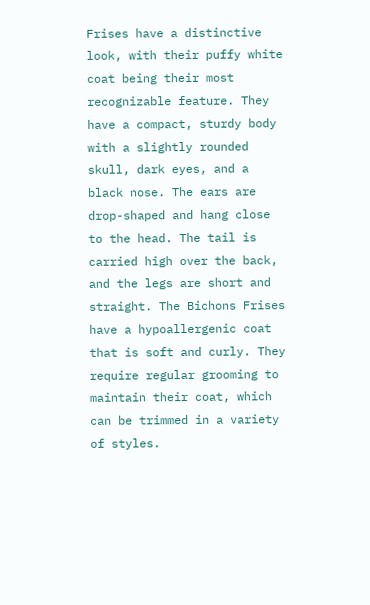Frises have a distinctive look, with their puffy white coat being their most recognizable feature. They have a compact, sturdy body with a slightly rounded skull, dark eyes, and a black nose. The ears are drop-shaped and hang close to the head. The tail is carried high over the back, and the legs are short and straight. The Bichons Frises have a hypoallergenic coat that is soft and curly. They require regular grooming to maintain their coat, which can be trimmed in a variety of styles.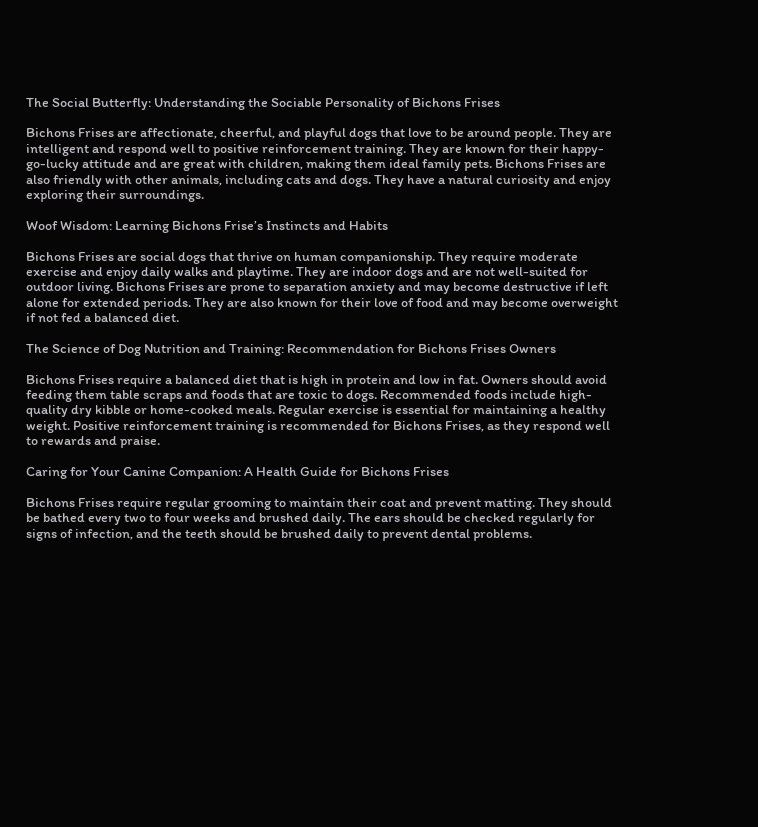The Social Butterfly: Understanding the Sociable Personality of Bichons Frises

Bichons Frises are affectionate, cheerful, and playful dogs that love to be around people. They are intelligent and respond well to positive reinforcement training. They are known for their happy-go-lucky attitude and are great with children, making them ideal family pets. Bichons Frises are also friendly with other animals, including cats and dogs. They have a natural curiosity and enjoy exploring their surroundings.

Woof Wisdom: Learning Bichons Frise’s Instincts and Habits

Bichons Frises are social dogs that thrive on human companionship. They require moderate exercise and enjoy daily walks and playtime. They are indoor dogs and are not well-suited for outdoor living. Bichons Frises are prone to separation anxiety and may become destructive if left alone for extended periods. They are also known for their love of food and may become overweight if not fed a balanced diet.

The Science of Dog Nutrition and Training: Recommendation for Bichons Frises Owners

Bichons Frises require a balanced diet that is high in protein and low in fat. Owners should avoid feeding them table scraps and foods that are toxic to dogs. Recommended foods include high-quality dry kibble or home-cooked meals. Regular exercise is essential for maintaining a healthy weight. Positive reinforcement training is recommended for Bichons Frises, as they respond well to rewards and praise.

Caring for Your Canine Companion: A Health Guide for Bichons Frises

Bichons Frises require regular grooming to maintain their coat and prevent matting. They should be bathed every two to four weeks and brushed daily. The ears should be checked regularly for signs of infection, and the teeth should be brushed daily to prevent dental problems.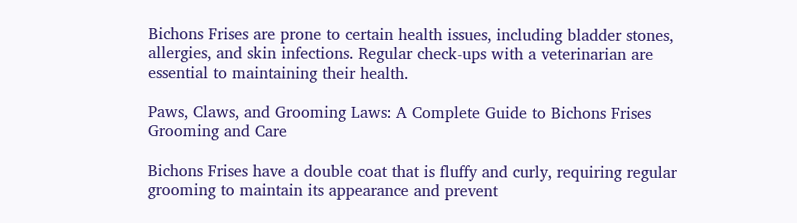Bichons Frises are prone to certain health issues, including bladder stones, allergies, and skin infections. Regular check-ups with a veterinarian are essential to maintaining their health.

Paws, Claws, and Grooming Laws: A Complete Guide to Bichons Frises Grooming and Care

Bichons Frises have a double coat that is fluffy and curly, requiring regular grooming to maintain its appearance and prevent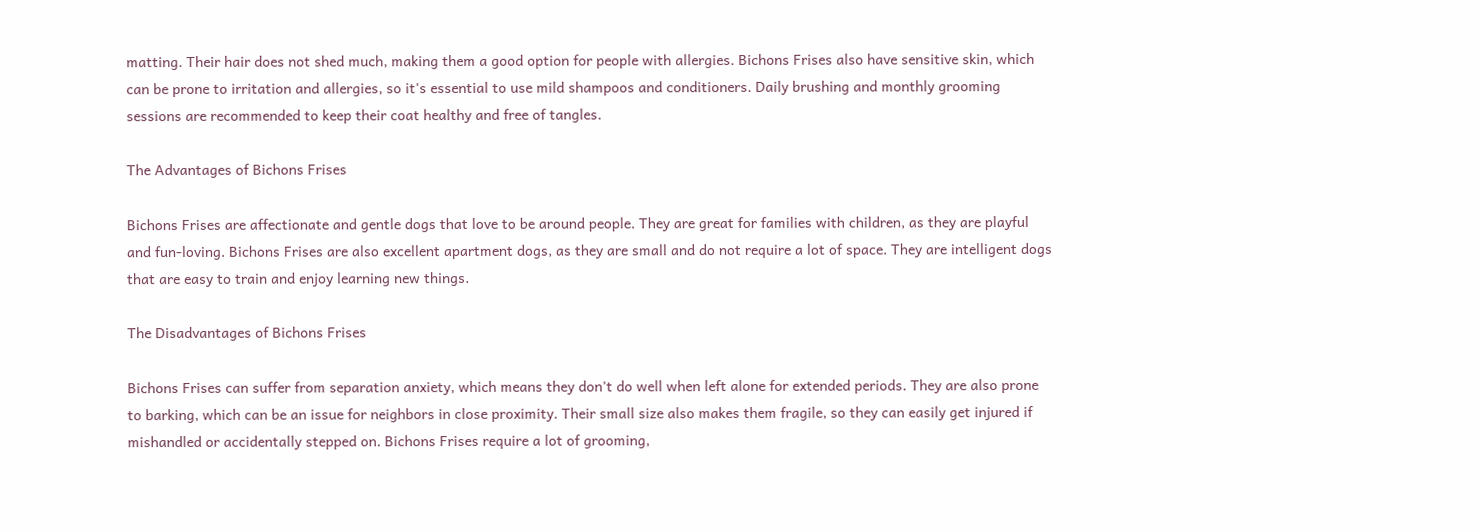matting. Their hair does not shed much, making them a good option for people with allergies. Bichons Frises also have sensitive skin, which can be prone to irritation and allergies, so it's essential to use mild shampoos and conditioners. Daily brushing and monthly grooming sessions are recommended to keep their coat healthy and free of tangles.

The Advantages of Bichons Frises

Bichons Frises are affectionate and gentle dogs that love to be around people. They are great for families with children, as they are playful and fun-loving. Bichons Frises are also excellent apartment dogs, as they are small and do not require a lot of space. They are intelligent dogs that are easy to train and enjoy learning new things.

The Disadvantages of Bichons Frises

Bichons Frises can suffer from separation anxiety, which means they don't do well when left alone for extended periods. They are also prone to barking, which can be an issue for neighbors in close proximity. Their small size also makes them fragile, so they can easily get injured if mishandled or accidentally stepped on. Bichons Frises require a lot of grooming,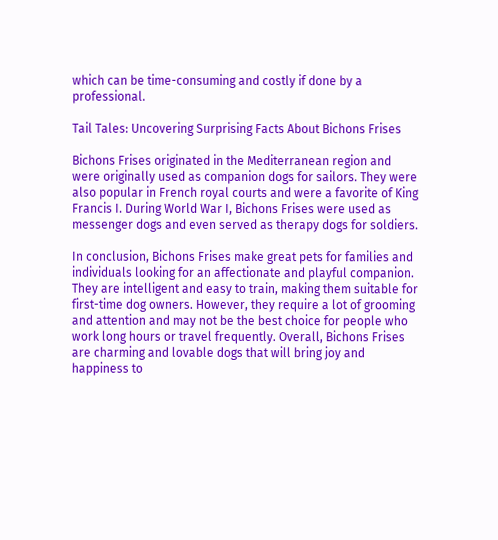which can be time-consuming and costly if done by a professional.

Tail Tales: Uncovering Surprising Facts About Bichons Frises

Bichons Frises originated in the Mediterranean region and were originally used as companion dogs for sailors. They were also popular in French royal courts and were a favorite of King Francis I. During World War I, Bichons Frises were used as messenger dogs and even served as therapy dogs for soldiers.

In conclusion, Bichons Frises make great pets for families and individuals looking for an affectionate and playful companion. They are intelligent and easy to train, making them suitable for first-time dog owners. However, they require a lot of grooming and attention and may not be the best choice for people who work long hours or travel frequently. Overall, Bichons Frises are charming and lovable dogs that will bring joy and happiness to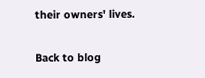their owners' lives.

Back to blog